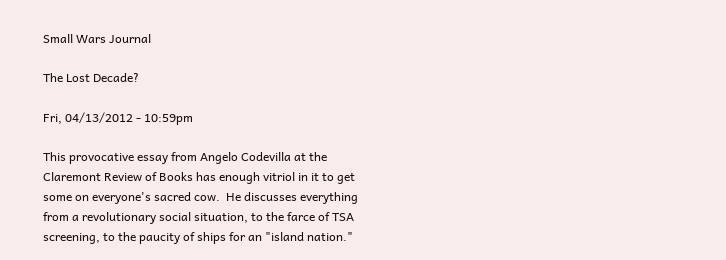Small Wars Journal

The Lost Decade?

Fri, 04/13/2012 - 10:59pm

This provocative essay from Angelo Codevilla at the Claremont Review of Books has enough vitriol in it to get some on everyone's sacred cow.  He discusses everything from a revolutionary social situation, to the farce of TSA screening, to the paucity of ships for an "island nation."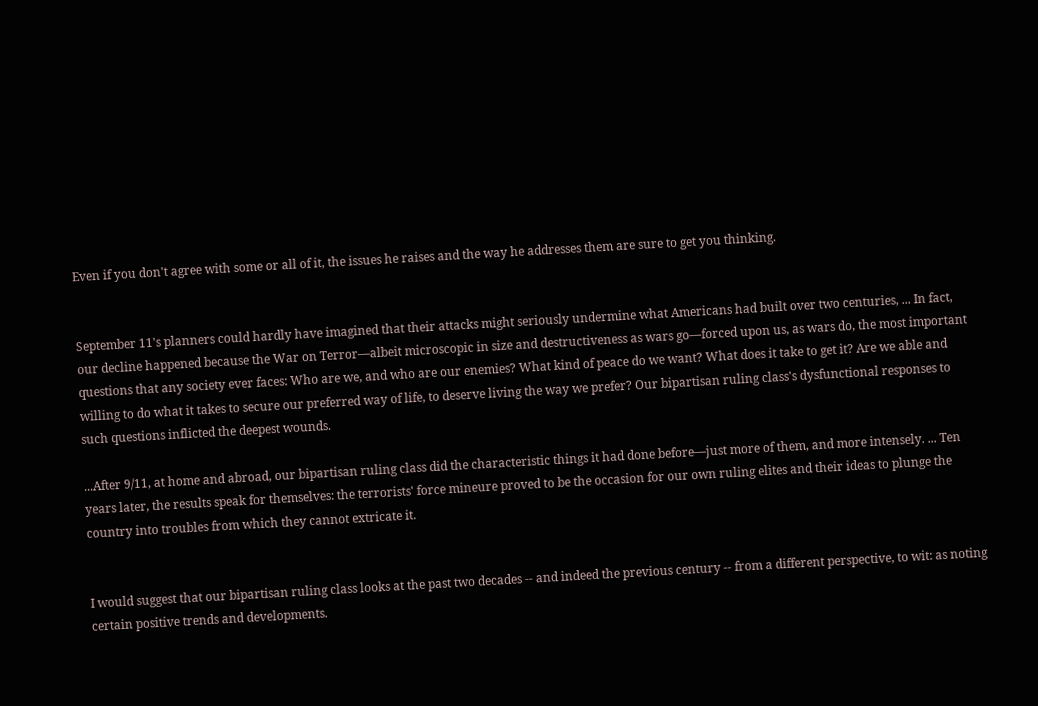Even if you don't agree with some or all of it, the issues he raises and the way he addresses them are sure to get you thinking.


September 11's planners could hardly have imagined that their attacks might seriously undermine what Americans had built over two centuries, ... In fact, our decline happened because the War on Terror—albeit microscopic in size and destructiveness as wars go—forced upon us, as wars do, the most important questions that any society ever faces: Who are we, and who are our enemies? What kind of peace do we want? What does it take to get it? Are we able and willing to do what it takes to secure our preferred way of life, to deserve living the way we prefer? Our bipartisan ruling class's dysfunctional responses to such questions inflicted the deepest wounds.

...After 9/11, at home and abroad, our bipartisan ruling class did the characteristic things it had done before—just more of them, and more intensely. ... Ten years later, the results speak for themselves: the terrorists' force mineure proved to be the occasion for our own ruling elites and their ideas to plunge the country into troubles from which they cannot extricate it.


I would suggest that our bipartisan ruling class looks at the past two decades -- and indeed the previous century -- from a different perspective, to wit: as noting certain positive trends and developments.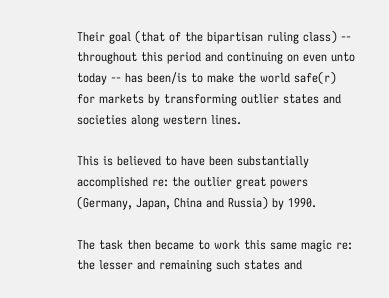Their goal (that of the bipartisan ruling class) -- throughout this period and continuing on even unto today -- has been/is to make the world safe(r) for markets by transforming outlier states and societies along western lines.

This is believed to have been substantially accomplished re: the outlier great powers (Germany, Japan, China and Russia) by 1990.

The task then became to work this same magic re: the lesser and remaining such states and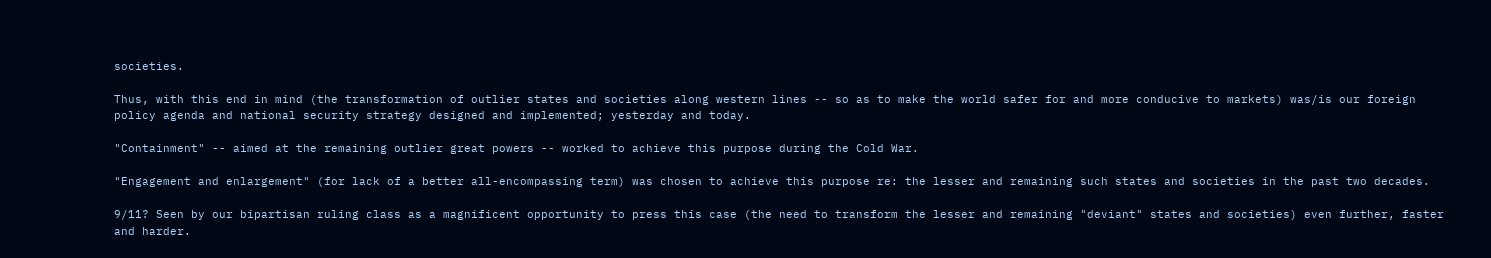societies.

Thus, with this end in mind (the transformation of outlier states and societies along western lines -- so as to make the world safer for and more conducive to markets) was/is our foreign policy agenda and national security strategy designed and implemented; yesterday and today.

"Containment" -- aimed at the remaining outlier great powers -- worked to achieve this purpose during the Cold War.

"Engagement and enlargement" (for lack of a better all-encompassing term) was chosen to achieve this purpose re: the lesser and remaining such states and societies in the past two decades.

9/11? Seen by our bipartisan ruling class as a magnificent opportunity to press this case (the need to transform the lesser and remaining "deviant" states and societies) even further, faster and harder.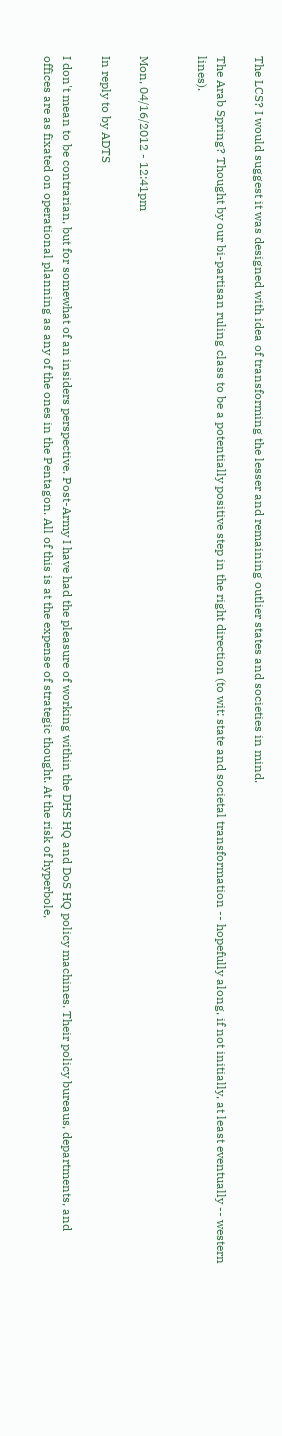The LCS? I would suggest it was designed with idea of transforming the lesser and remaining outlier states and societies in mind.

The Arab Spring? Thought by our bi-partisan ruling class to be a potentially positive step in the right direction (to wit: state and societal transformation -- hopefully along, if not initially, at least eventually -- western lines).


Mon, 04/16/2012 - 12:41pm

In reply to by ADTS

I don't mean to be contrarian, but for somewhat of an insiders perspective. Post-Army I have had the pleasure of working within the DHS HQ and DoS HQ policy machines. Their policy bureaus, departments, and offices are as fixated on operational planning as any of the ones in the Pentagon. All of this is at the expense of strategic thought. At the risk of hyperbole,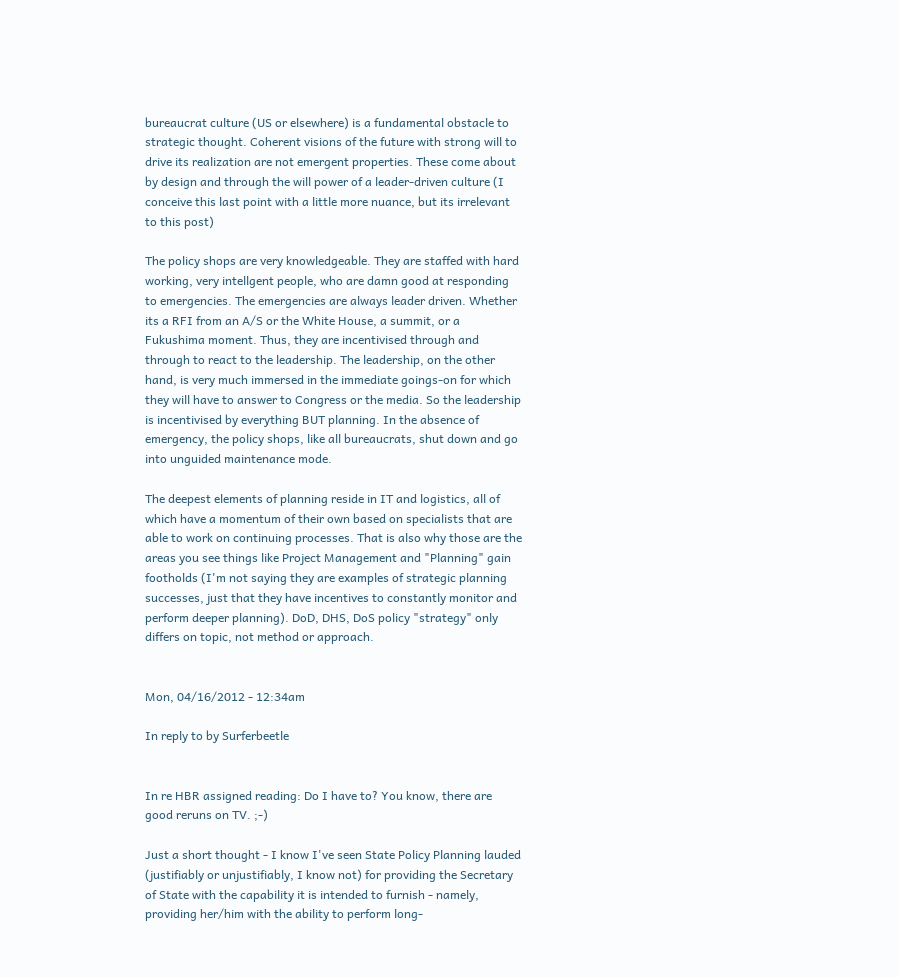bureaucrat culture (US or elsewhere) is a fundamental obstacle to strategic thought. Coherent visions of the future with strong will to drive its realization are not emergent properties. These come about by design and through the will power of a leader-driven culture (I conceive this last point with a little more nuance, but its irrelevant to this post)

The policy shops are very knowledgeable. They are staffed with hard working, very intellgent people, who are damn good at responding to emergencies. The emergencies are always leader driven. Whether its a RFI from an A/S or the White House, a summit, or a Fukushima moment. Thus, they are incentivised through and through to react to the leadership. The leadership, on the other hand, is very much immersed in the immediate goings-on for which they will have to answer to Congress or the media. So the leadership is incentivised by everything BUT planning. In the absence of emergency, the policy shops, like all bureaucrats, shut down and go into unguided maintenance mode.

The deepest elements of planning reside in IT and logistics, all of which have a momentum of their own based on specialists that are able to work on continuing processes. That is also why those are the areas you see things like Project Management and "Planning" gain footholds (I'm not saying they are examples of strategic planning successes, just that they have incentives to constantly monitor and perform deeper planning). DoD, DHS, DoS policy "strategy" only differs on topic, not method or approach.


Mon, 04/16/2012 - 12:34am

In reply to by Surferbeetle


In re HBR assigned reading: Do I have to? You know, there are good reruns on TV. ;-)

Just a short thought - I know I've seen State Policy Planning lauded (justifiably or unjustifiably, I know not) for providing the Secretary of State with the capability it is intended to furnish - namely, providing her/him with the ability to perform long-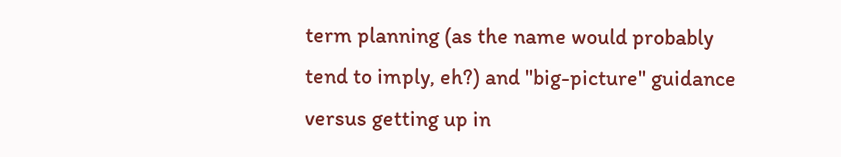term planning (as the name would probably tend to imply, eh?) and "big-picture" guidance versus getting up in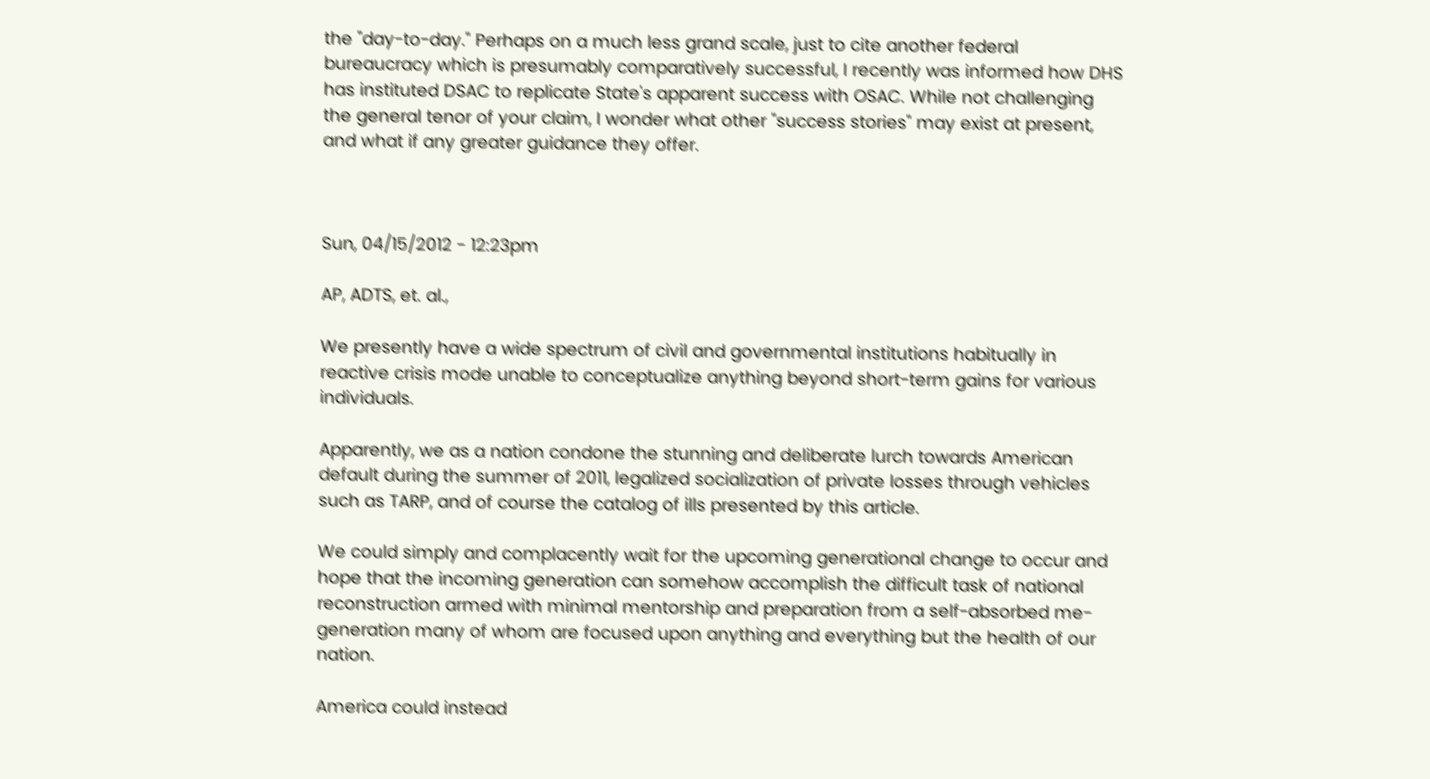the "day-to-day." Perhaps on a much less grand scale, just to cite another federal bureaucracy which is presumably comparatively successful, I recently was informed how DHS has instituted DSAC to replicate State's apparent success with OSAC. While not challenging the general tenor of your claim, I wonder what other "success stories" may exist at present, and what if any greater guidance they offer.



Sun, 04/15/2012 - 12:23pm

AP, ADTS, et. al.,

We presently have a wide spectrum of civil and governmental institutions habitually in reactive crisis mode unable to conceptualize anything beyond short-term gains for various individuals.

Apparently, we as a nation condone the stunning and deliberate lurch towards American default during the summer of 2011, legalized socialization of private losses through vehicles such as TARP, and of course the catalog of ills presented by this article.

We could simply and complacently wait for the upcoming generational change to occur and hope that the incoming generation can somehow accomplish the difficult task of national reconstruction armed with minimal mentorship and preparation from a self-absorbed me-generation many of whom are focused upon anything and everything but the health of our nation.

America could instead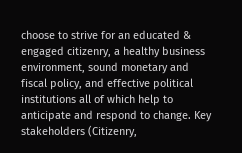choose to strive for an educated & engaged citizenry, a healthy business environment, sound monetary and fiscal policy, and effective political institutions all of which help to anticipate and respond to change. Key stakeholders (Citizenry,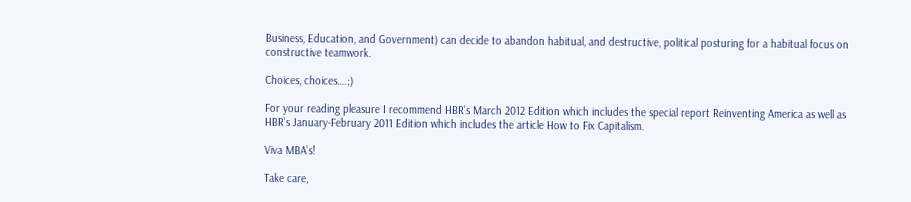Business, Education, and Government) can decide to abandon habitual, and destructive, political posturing for a habitual focus on constructive teamwork.

Choices, choices….;)

For your reading pleasure I recommend HBR’s March 2012 Edition which includes the special report Reinventing America as well as HBR’s January-February 2011 Edition which includes the article How to Fix Capitalism.

Viva MBA’s!

Take care,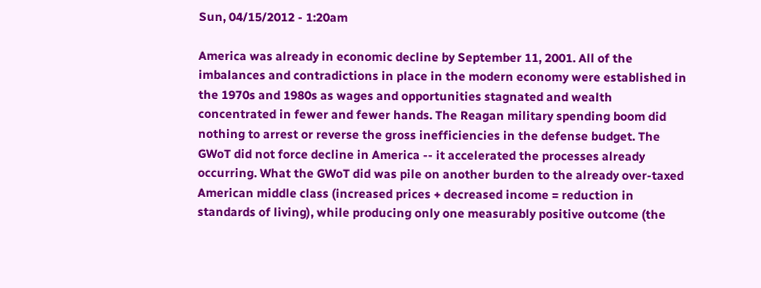Sun, 04/15/2012 - 1:20am

America was already in economic decline by September 11, 2001. All of the imbalances and contradictions in place in the modern economy were established in the 1970s and 1980s as wages and opportunities stagnated and wealth concentrated in fewer and fewer hands. The Reagan military spending boom did nothing to arrest or reverse the gross inefficiencies in the defense budget. The GWoT did not force decline in America -- it accelerated the processes already occurring. What the GWoT did was pile on another burden to the already over-taxed American middle class (increased prices + decreased income = reduction in standards of living), while producing only one measurably positive outcome (the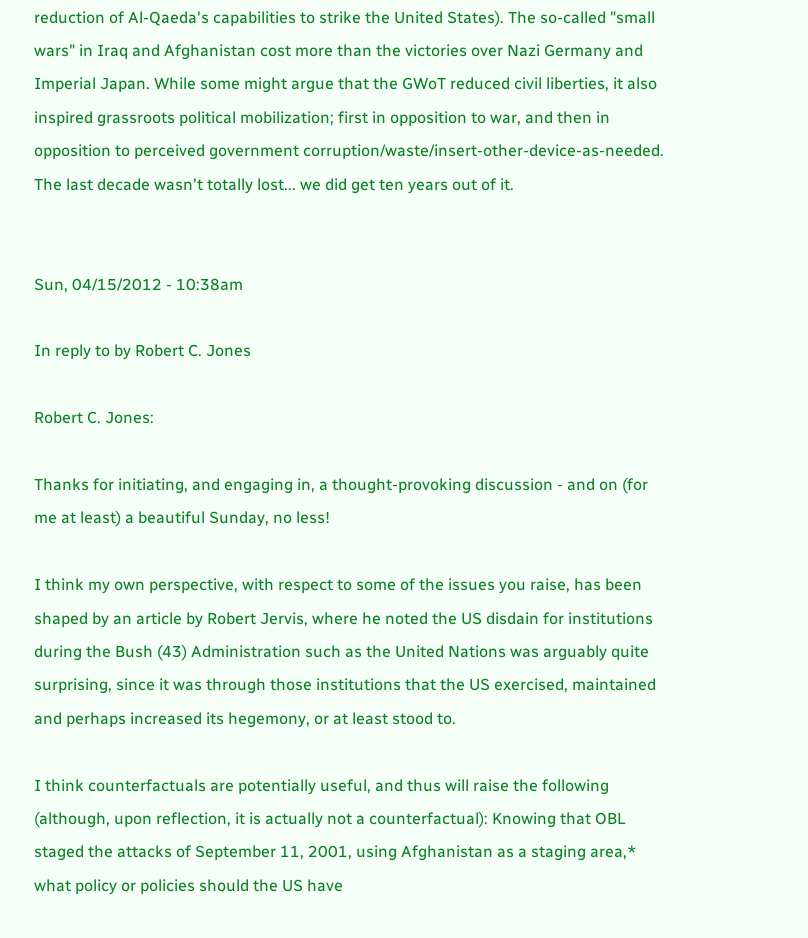reduction of Al-Qaeda's capabilities to strike the United States). The so-called "small wars" in Iraq and Afghanistan cost more than the victories over Nazi Germany and Imperial Japan. While some might argue that the GWoT reduced civil liberties, it also inspired grassroots political mobilization; first in opposition to war, and then in opposition to perceived government corruption/waste/insert-other-device-as-needed. The last decade wasn't totally lost... we did get ten years out of it.


Sun, 04/15/2012 - 10:38am

In reply to by Robert C. Jones

Robert C. Jones:

Thanks for initiating, and engaging in, a thought-provoking discussion - and on (for me at least) a beautiful Sunday, no less!

I think my own perspective, with respect to some of the issues you raise, has been shaped by an article by Robert Jervis, where he noted the US disdain for institutions during the Bush (43) Administration such as the United Nations was arguably quite surprising, since it was through those institutions that the US exercised, maintained and perhaps increased its hegemony, or at least stood to.

I think counterfactuals are potentially useful, and thus will raise the following (although, upon reflection, it is actually not a counterfactual): Knowing that OBL staged the attacks of September 11, 2001, using Afghanistan as a staging area,* what policy or policies should the US have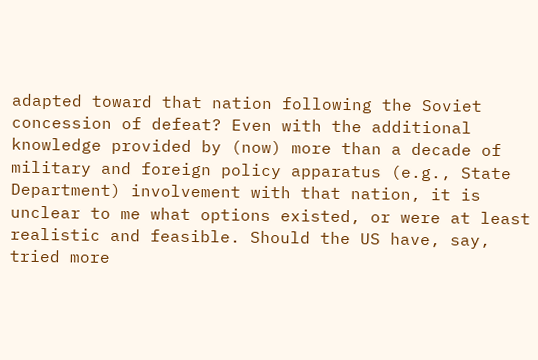adapted toward that nation following the Soviet concession of defeat? Even with the additional knowledge provided by (now) more than a decade of military and foreign policy apparatus (e.g., State Department) involvement with that nation, it is unclear to me what options existed, or were at least realistic and feasible. Should the US have, say, tried more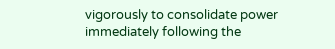vigorously to consolidate power immediately following the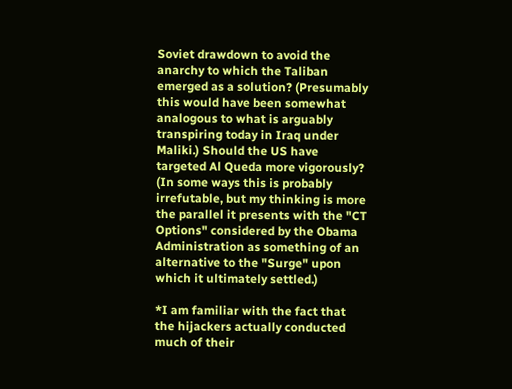Soviet drawdown to avoid the anarchy to which the Taliban emerged as a solution? (Presumably this would have been somewhat analogous to what is arguably transpiring today in Iraq under Maliki.) Should the US have targeted Al Queda more vigorously? (In some ways this is probably irrefutable, but my thinking is more the parallel it presents with the "CT Options" considered by the Obama Administration as something of an alternative to the "Surge" upon which it ultimately settled.)

*I am familiar with the fact that the hijackers actually conducted much of their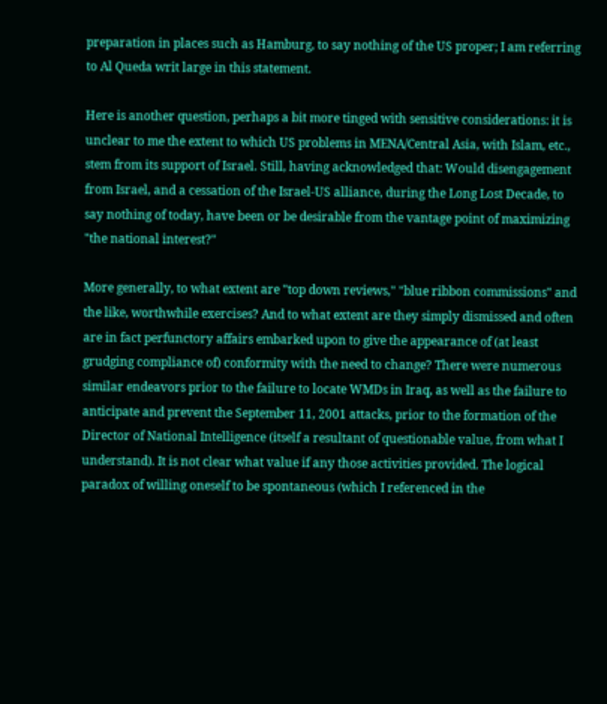preparation in places such as Hamburg, to say nothing of the US proper; I am referring to Al Queda writ large in this statement.

Here is another question, perhaps a bit more tinged with sensitive considerations: it is unclear to me the extent to which US problems in MENA/Central Asia, with Islam, etc., stem from its support of Israel. Still, having acknowledged that: Would disengagement from Israel, and a cessation of the Israel-US alliance, during the Long Lost Decade, to say nothing of today, have been or be desirable from the vantage point of maximizing "the national interest?"

More generally, to what extent are "top down reviews," "blue ribbon commissions" and the like, worthwhile exercises? And to what extent are they simply dismissed and often are in fact perfunctory affairs embarked upon to give the appearance of (at least grudging compliance of) conformity with the need to change? There were numerous similar endeavors prior to the failure to locate WMDs in Iraq, as well as the failure to anticipate and prevent the September 11, 2001 attacks, prior to the formation of the Director of National Intelligence (itself a resultant of questionable value, from what I understand). It is not clear what value if any those activities provided. The logical paradox of willing oneself to be spontaneous (which I referenced in the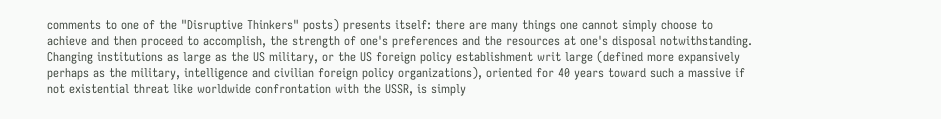comments to one of the "Disruptive Thinkers" posts) presents itself: there are many things one cannot simply choose to achieve and then proceed to accomplish, the strength of one's preferences and the resources at one's disposal notwithstanding. Changing institutions as large as the US military, or the US foreign policy establishment writ large (defined more expansively perhaps as the military, intelligence and civilian foreign policy organizations), oriented for 40 years toward such a massive if not existential threat like worldwide confrontation with the USSR, is simply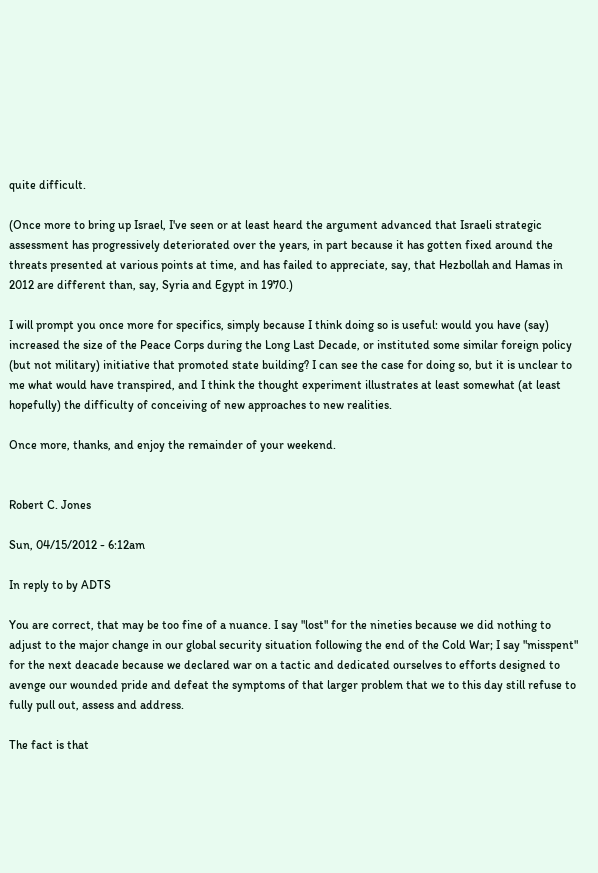quite difficult.

(Once more to bring up Israel, I've seen or at least heard the argument advanced that Israeli strategic assessment has progressively deteriorated over the years, in part because it has gotten fixed around the threats presented at various points at time, and has failed to appreciate, say, that Hezbollah and Hamas in 2012 are different than, say, Syria and Egypt in 1970.)

I will prompt you once more for specifics, simply because I think doing so is useful: would you have (say) increased the size of the Peace Corps during the Long Last Decade, or instituted some similar foreign policy (but not military) initiative that promoted state building? I can see the case for doing so, but it is unclear to me what would have transpired, and I think the thought experiment illustrates at least somewhat (at least hopefully) the difficulty of conceiving of new approaches to new realities.

Once more, thanks, and enjoy the remainder of your weekend.


Robert C. Jones

Sun, 04/15/2012 - 6:12am

In reply to by ADTS

You are correct, that may be too fine of a nuance. I say "lost" for the nineties because we did nothing to adjust to the major change in our global security situation following the end of the Cold War; I say "misspent" for the next deacade because we declared war on a tactic and dedicated ourselves to efforts designed to avenge our wounded pride and defeat the symptoms of that larger problem that we to this day still refuse to fully pull out, assess and address.

The fact is that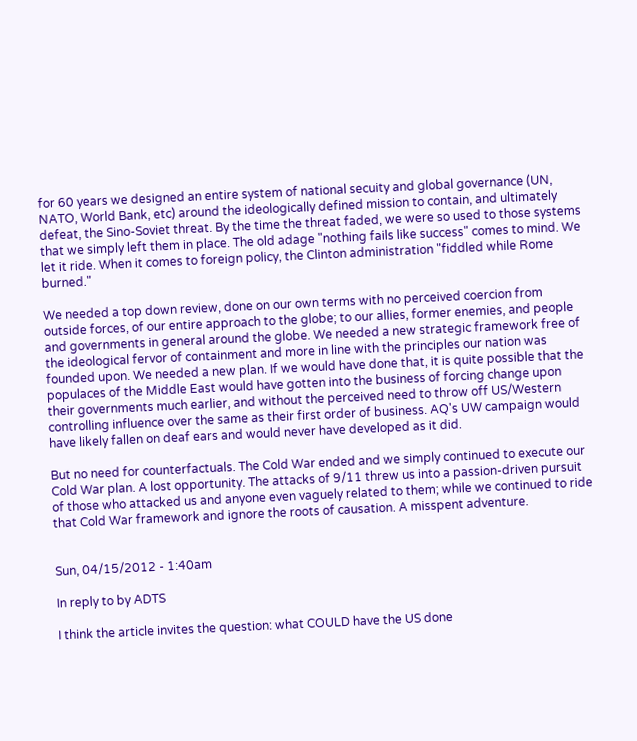for 60 years we designed an entire system of national secuity and global governance (UN, NATO, World Bank, etc) around the ideologically defined mission to contain, and ultimately defeat, the Sino-Soviet threat. By the time the threat faded, we were so used to those systems that we simply left them in place. The old adage "nothing fails like success" comes to mind. We let it ride. When it comes to foreign policy, the Clinton administration "fiddled while Rome burned."

We needed a top down review, done on our own terms with no perceived coercion from outside forces, of our entire approach to the globe; to our allies, former enemies, and people and governments in general around the globe. We needed a new strategic framework free of the ideological fervor of containment and more in line with the principles our nation was founded upon. We needed a new plan. If we would have done that, it is quite possible that the populaces of the Middle East would have gotten into the business of forcing change upon their governments much earlier, and without the perceived need to throw off US/Western controlling influence over the same as their first order of business. AQ's UW campaign would have likely fallen on deaf ears and would never have developed as it did.

But no need for counterfactuals. The Cold War ended and we simply continued to execute our Cold War plan. A lost opportunity. The attacks of 9/11 threw us into a passion-driven pursuit of those who attacked us and anyone even vaguely related to them; while we continued to ride that Cold War framework and ignore the roots of causation. A misspent adventure.


Sun, 04/15/2012 - 1:40am

In reply to by ADTS

I think the article invites the question: what COULD have the US done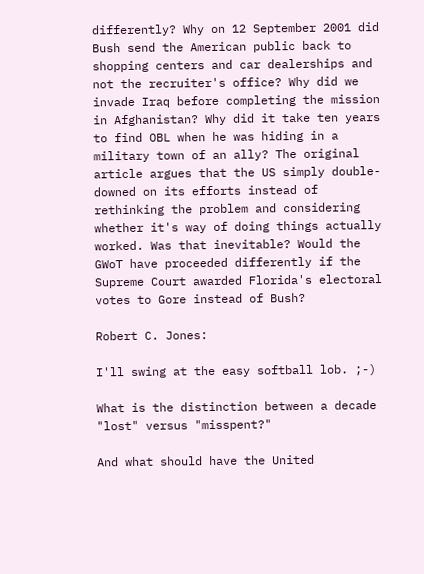differently? Why on 12 September 2001 did Bush send the American public back to shopping centers and car dealerships and not the recruiter's office? Why did we invade Iraq before completing the mission in Afghanistan? Why did it take ten years to find OBL when he was hiding in a military town of an ally? The original article argues that the US simply double-downed on its efforts instead of rethinking the problem and considering whether it's way of doing things actually worked. Was that inevitable? Would the GWoT have proceeded differently if the Supreme Court awarded Florida's electoral votes to Gore instead of Bush?

Robert C. Jones:

I'll swing at the easy softball lob. ;-)

What is the distinction between a decade "lost" versus "misspent?"

And what should have the United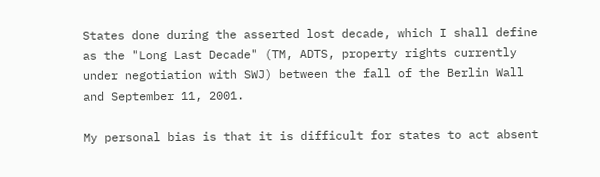States done during the asserted lost decade, which I shall define as the "Long Last Decade" (TM, ADTS, property rights currently under negotiation with SWJ) between the fall of the Berlin Wall and September 11, 2001.

My personal bias is that it is difficult for states to act absent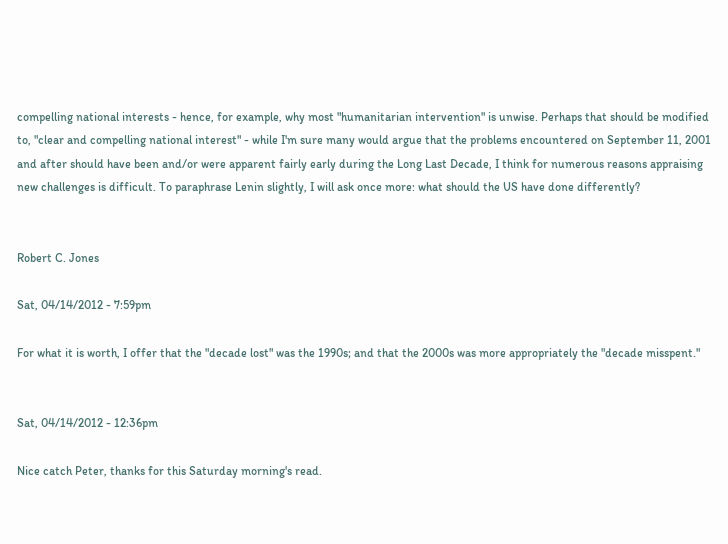compelling national interests - hence, for example, why most "humanitarian intervention" is unwise. Perhaps that should be modified to, "clear and compelling national interest" - while I'm sure many would argue that the problems encountered on September 11, 2001 and after should have been and/or were apparent fairly early during the Long Last Decade, I think for numerous reasons appraising new challenges is difficult. To paraphrase Lenin slightly, I will ask once more: what should the US have done differently?


Robert C. Jones

Sat, 04/14/2012 - 7:59pm

For what it is worth, I offer that the "decade lost" was the 1990s; and that the 2000s was more appropriately the "decade misspent."


Sat, 04/14/2012 - 12:36pm

Nice catch Peter, thanks for this Saturday morning's read.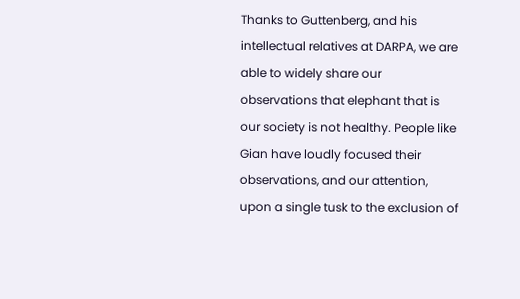Thanks to Guttenberg, and his intellectual relatives at DARPA, we are able to widely share our observations that elephant that is our society is not healthy. People like Gian have loudly focused their observations, and our attention, upon a single tusk to the exclusion of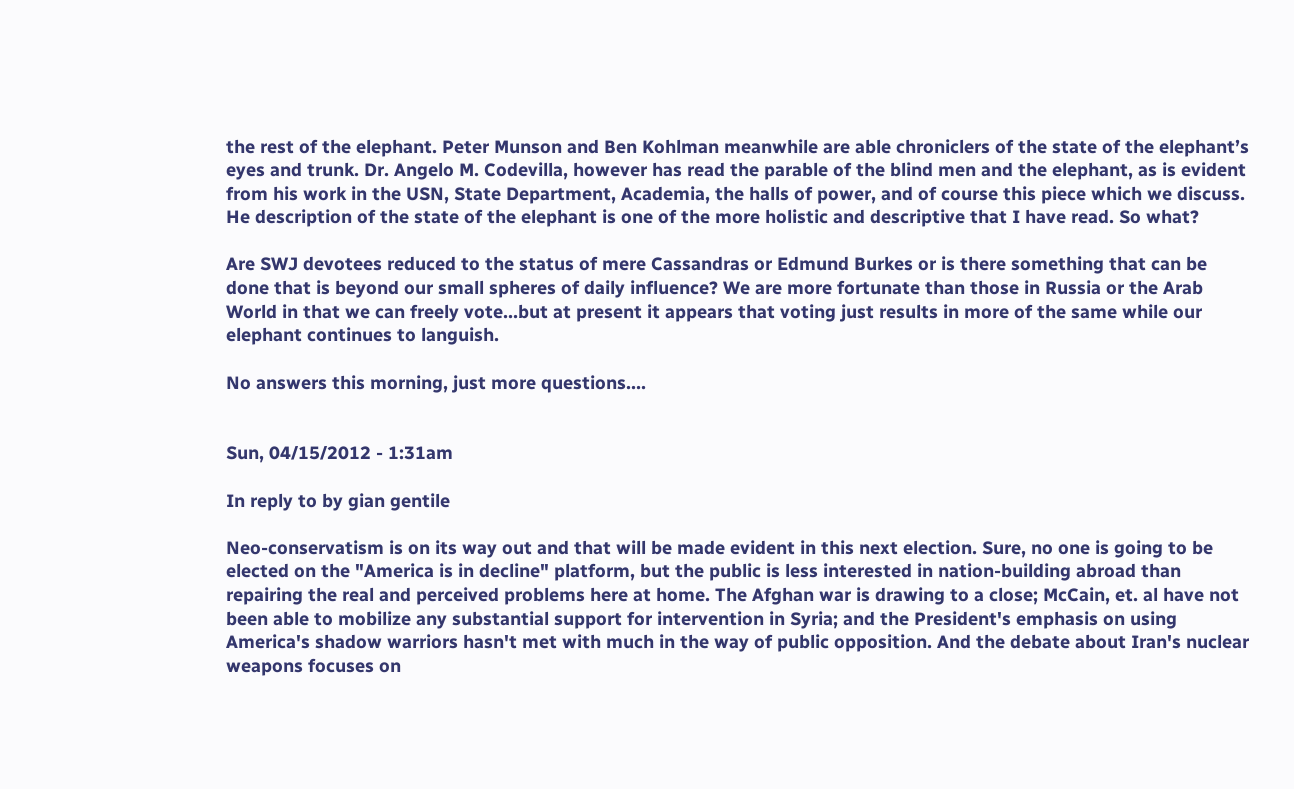the rest of the elephant. Peter Munson and Ben Kohlman meanwhile are able chroniclers of the state of the elephant’s eyes and trunk. Dr. Angelo M. Codevilla, however has read the parable of the blind men and the elephant, as is evident from his work in the USN, State Department, Academia, the halls of power, and of course this piece which we discuss. He description of the state of the elephant is one of the more holistic and descriptive that I have read. So what?

Are SWJ devotees reduced to the status of mere Cassandras or Edmund Burkes or is there something that can be done that is beyond our small spheres of daily influence? We are more fortunate than those in Russia or the Arab World in that we can freely vote…but at present it appears that voting just results in more of the same while our elephant continues to languish.

No answers this morning, just more questions….


Sun, 04/15/2012 - 1:31am

In reply to by gian gentile

Neo-conservatism is on its way out and that will be made evident in this next election. Sure, no one is going to be elected on the "America is in decline" platform, but the public is less interested in nation-building abroad than repairing the real and perceived problems here at home. The Afghan war is drawing to a close; McCain, et. al have not been able to mobilize any substantial support for intervention in Syria; and the President's emphasis on using America's shadow warriors hasn't met with much in the way of public opposition. And the debate about Iran's nuclear weapons focuses on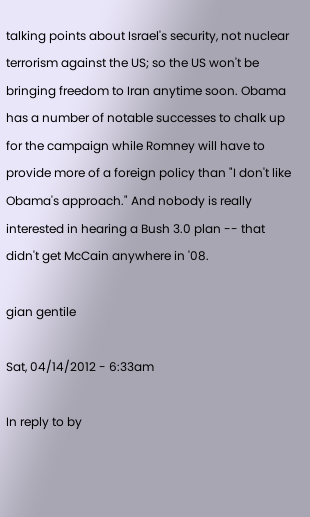talking points about Israel's security, not nuclear terrorism against the US; so the US won't be bringing freedom to Iran anytime soon. Obama has a number of notable successes to chalk up for the campaign while Romney will have to provide more of a foreign policy than "I don't like Obama's approach." And nobody is really interested in hearing a Bush 3.0 plan -- that didn't get McCain anywhere in '08.

gian gentile

Sat, 04/14/2012 - 6:33am

In reply to by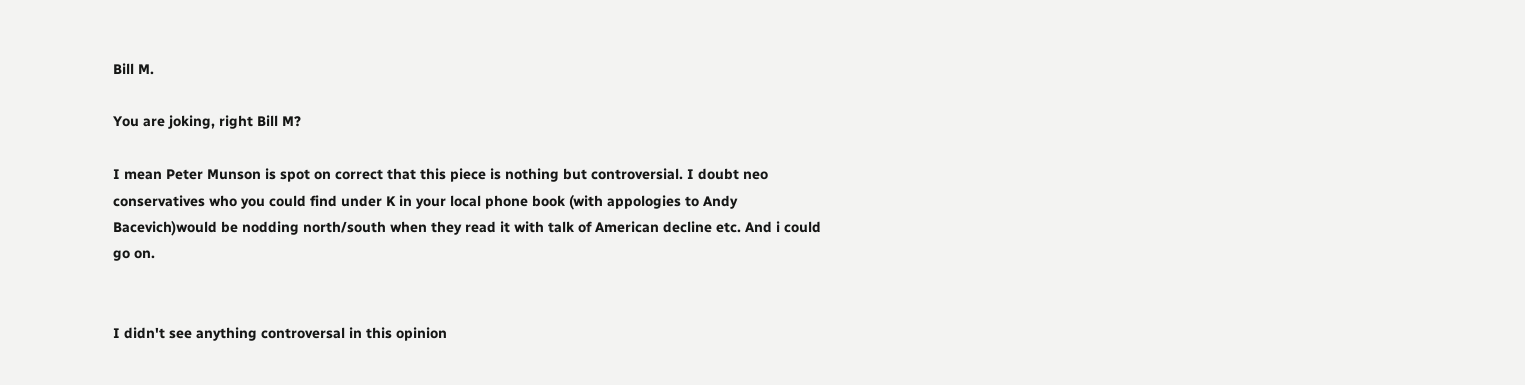Bill M.

You are joking, right Bill M?

I mean Peter Munson is spot on correct that this piece is nothing but controversial. I doubt neo conservatives who you could find under K in your local phone book (with appologies to Andy Bacevich)would be nodding north/south when they read it with talk of American decline etc. And i could go on.


I didn't see anything controversal in this opinion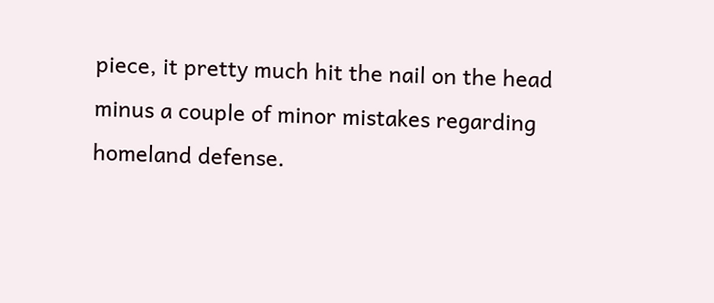piece, it pretty much hit the nail on the head minus a couple of minor mistakes regarding homeland defense.